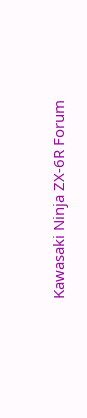Kawasaki Ninja ZX-6R Forum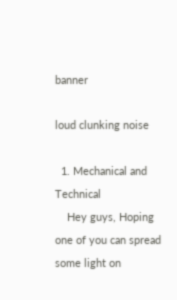banner

loud clunking noise

  1. Mechanical and Technical
    Hey guys, Hoping one of you can spread some light on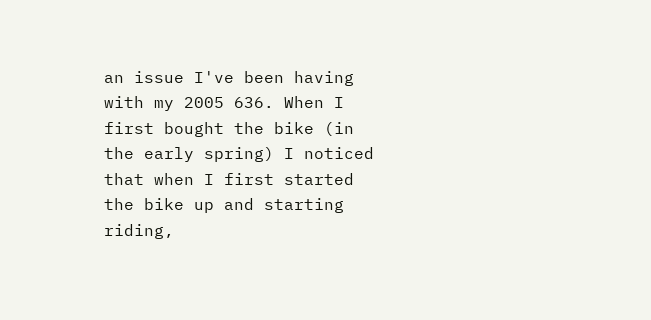an issue I've been having with my 2005 636. When I first bought the bike (in the early spring) I noticed that when I first started the bike up and starting riding,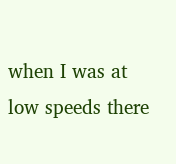when I was at low speeds there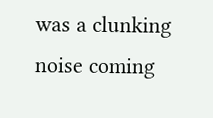was a clunking noise coming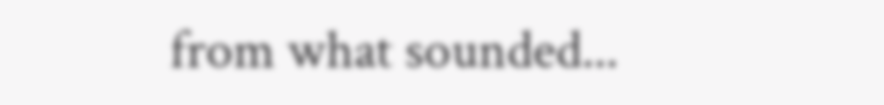from what sounded...